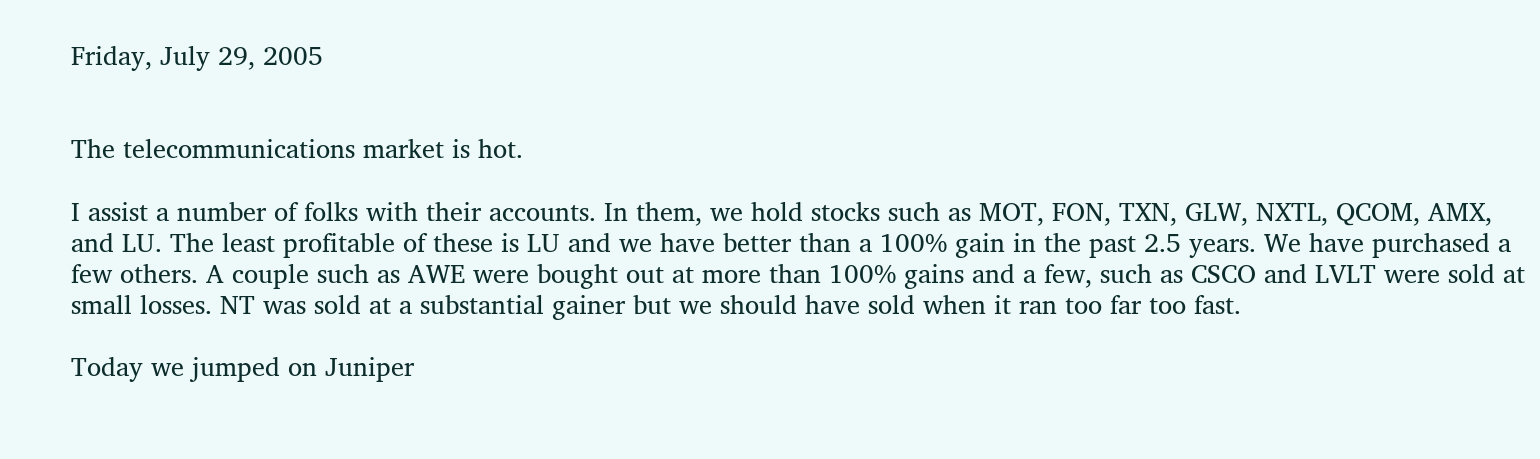Friday, July 29, 2005


The telecommunications market is hot.

I assist a number of folks with their accounts. In them, we hold stocks such as MOT, FON, TXN, GLW, NXTL, QCOM, AMX, and LU. The least profitable of these is LU and we have better than a 100% gain in the past 2.5 years. We have purchased a few others. A couple such as AWE were bought out at more than 100% gains and a few, such as CSCO and LVLT were sold at small losses. NT was sold at a substantial gainer but we should have sold when it ran too far too fast.

Today we jumped on Juniper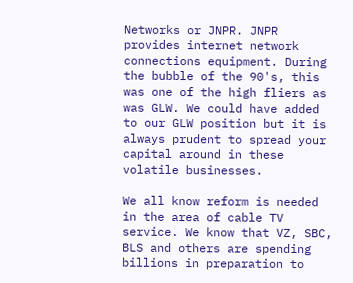Networks or JNPR. JNPR provides internet network connections equipment. During the bubble of the 90's, this was one of the high fliers as was GLW. We could have added to our GLW position but it is always prudent to spread your capital around in these volatile businesses.

We all know reform is needed in the area of cable TV service. We know that VZ, SBC, BLS and others are spending billions in preparation to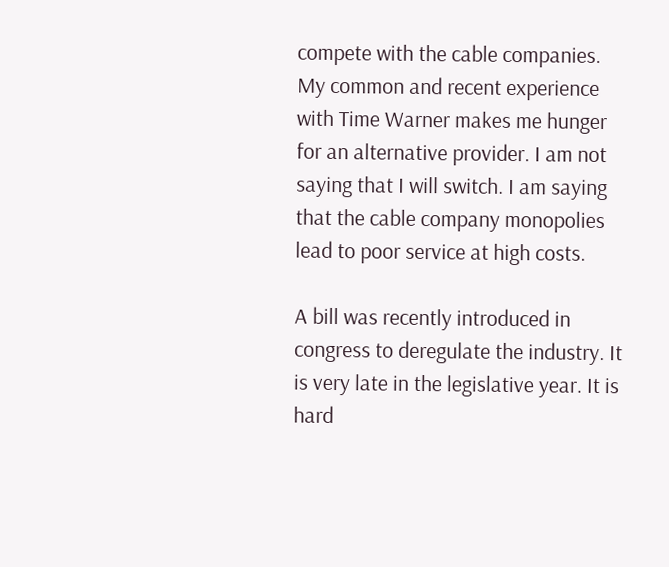compete with the cable companies. My common and recent experience with Time Warner makes me hunger for an alternative provider. I am not saying that I will switch. I am saying that the cable company monopolies lead to poor service at high costs.

A bill was recently introduced in congress to deregulate the industry. It is very late in the legislative year. It is hard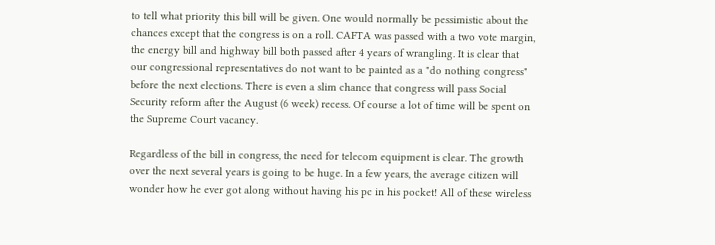to tell what priority this bill will be given. One would normally be pessimistic about the chances except that the congress is on a roll. CAFTA was passed with a two vote margin, the energy bill and highway bill both passed after 4 years of wrangling. It is clear that our congressional representatives do not want to be painted as a "do nothing congress" before the next elections. There is even a slim chance that congress will pass Social Security reform after the August (6 week) recess. Of course a lot of time will be spent on the Supreme Court vacancy.

Regardless of the bill in congress, the need for telecom equipment is clear. The growth over the next several years is going to be huge. In a few years, the average citizen will wonder how he ever got along without having his pc in his pocket! All of these wireless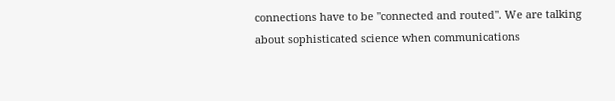connections have to be "connected and routed". We are talking about sophisticated science when communications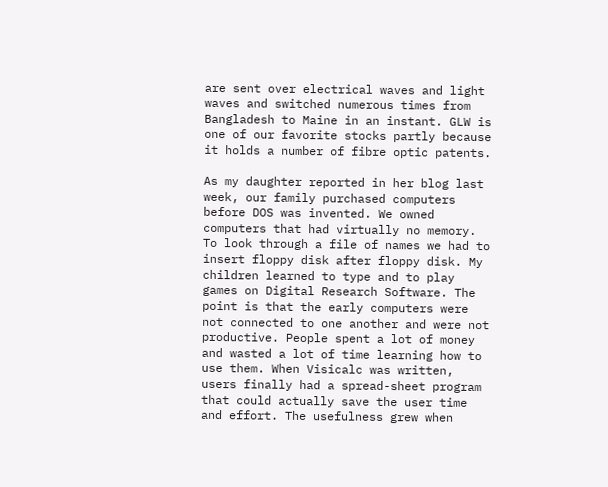are sent over electrical waves and light waves and switched numerous times from Bangladesh to Maine in an instant. GLW is one of our favorite stocks partly because it holds a number of fibre optic patents.

As my daughter reported in her blog last week, our family purchased computers before DOS was invented. We owned computers that had virtually no memory. To look through a file of names we had to insert floppy disk after floppy disk. My children learned to type and to play games on Digital Research Software. The point is that the early computers were not connected to one another and were not productive. People spent a lot of money and wasted a lot of time learning how to use them. When Visicalc was written, users finally had a spread-sheet program that could actually save the user time and effort. The usefulness grew when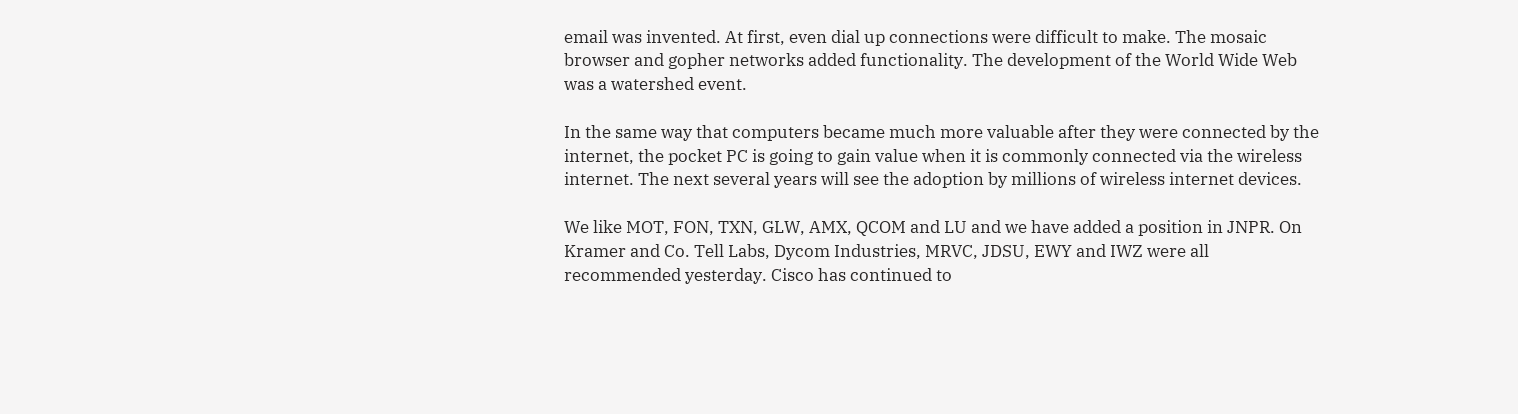email was invented. At first, even dial up connections were difficult to make. The mosaic browser and gopher networks added functionality. The development of the World Wide Web was a watershed event.

In the same way that computers became much more valuable after they were connected by the internet, the pocket PC is going to gain value when it is commonly connected via the wireless internet. The next several years will see the adoption by millions of wireless internet devices.

We like MOT, FON, TXN, GLW, AMX, QCOM and LU and we have added a position in JNPR. On Kramer and Co. Tell Labs, Dycom Industries, MRVC, JDSU, EWY and IWZ were all recommended yesterday. Cisco has continued to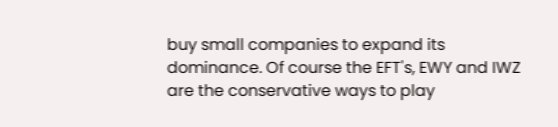buy small companies to expand its dominance. Of course the EFT's, EWY and IWZ are the conservative ways to play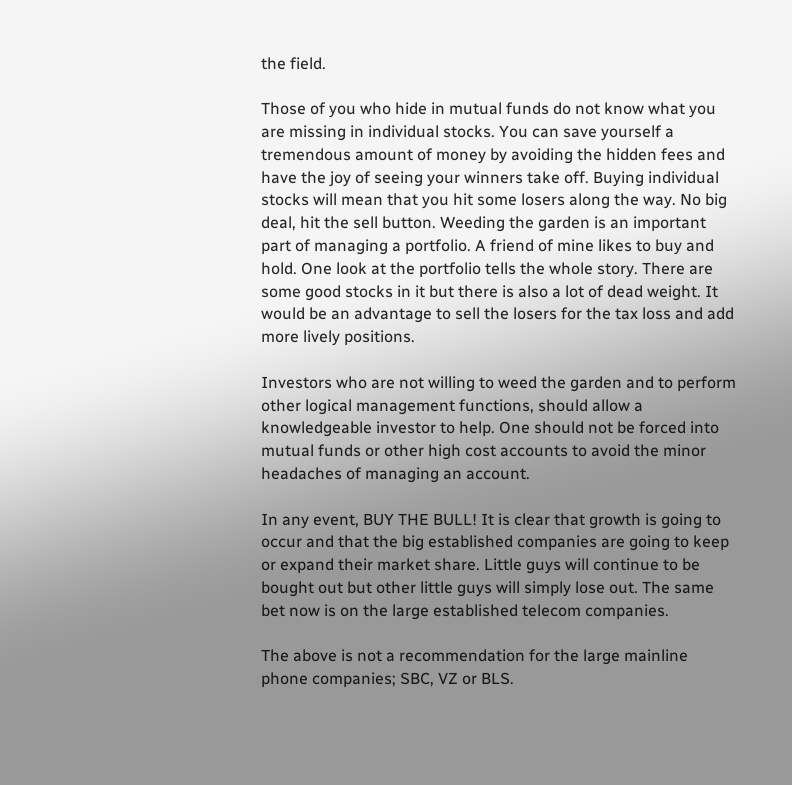the field.

Those of you who hide in mutual funds do not know what you are missing in individual stocks. You can save yourself a tremendous amount of money by avoiding the hidden fees and have the joy of seeing your winners take off. Buying individual stocks will mean that you hit some losers along the way. No big deal, hit the sell button. Weeding the garden is an important part of managing a portfolio. A friend of mine likes to buy and hold. One look at the portfolio tells the whole story. There are some good stocks in it but there is also a lot of dead weight. It would be an advantage to sell the losers for the tax loss and add more lively positions.

Investors who are not willing to weed the garden and to perform other logical management functions, should allow a knowledgeable investor to help. One should not be forced into mutual funds or other high cost accounts to avoid the minor headaches of managing an account.

In any event, BUY THE BULL! It is clear that growth is going to occur and that the big established companies are going to keep or expand their market share. Little guys will continue to be bought out but other little guys will simply lose out. The same bet now is on the large established telecom companies.

The above is not a recommendation for the large mainline phone companies; SBC, VZ or BLS.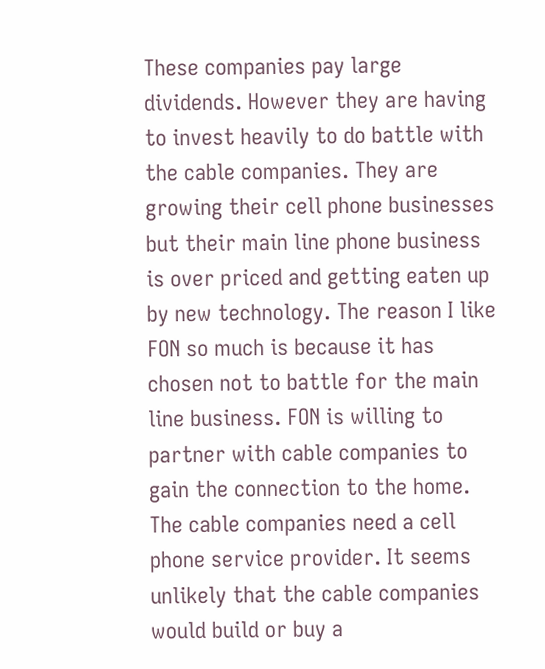These companies pay large dividends. However they are having to invest heavily to do battle with the cable companies. They are growing their cell phone businesses but their main line phone business is over priced and getting eaten up by new technology. The reason I like FON so much is because it has chosen not to battle for the main line business. FON is willing to partner with cable companies to gain the connection to the home. The cable companies need a cell phone service provider. It seems unlikely that the cable companies would build or buy a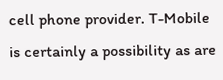cell phone provider. T-Mobile is certainly a possibility as are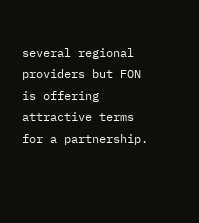several regional providers but FON is offering attractive terms for a partnership.